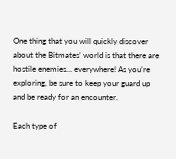One thing that you will quickly discover about the Bitmates’ world is that there are hostile enemies… everywhere! As you’re exploring, be sure to keep your guard up and be ready for an encounter.

Each type of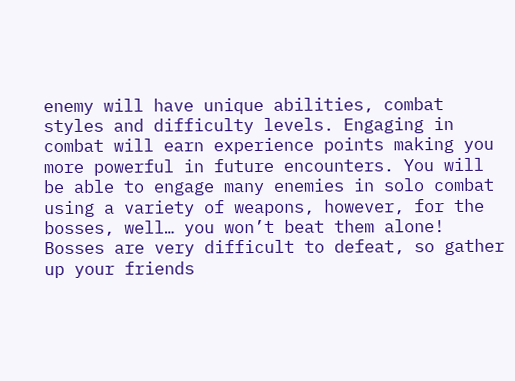enemy will have unique abilities, combat styles and difficulty levels. Engaging in combat will earn experience points making you more powerful in future encounters. You will be able to engage many enemies in solo combat using a variety of weapons, however, for the bosses, well… you won’t beat them alone! Bosses are very difficult to defeat, so gather up your friends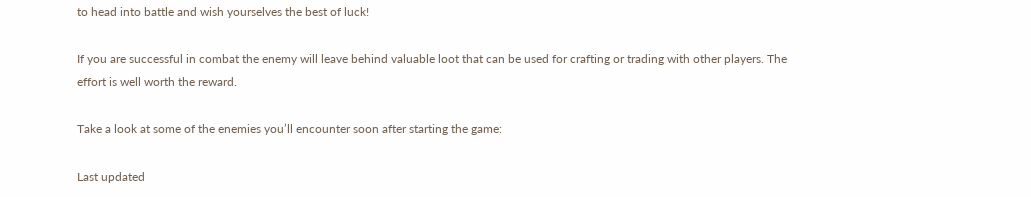to head into battle and wish yourselves the best of luck!

If you are successful in combat the enemy will leave behind valuable loot that can be used for crafting or trading with other players. The effort is well worth the reward.

Take a look at some of the enemies you’ll encounter soon after starting the game:

Last updated